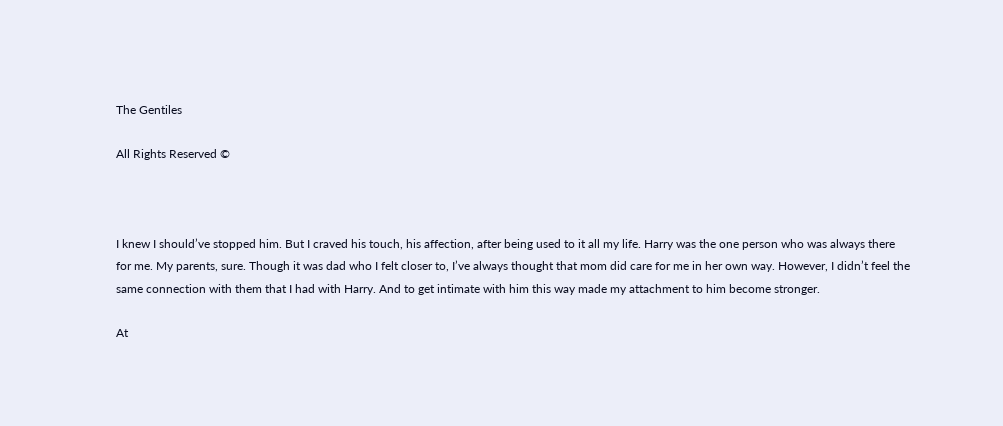The Gentiles

All Rights Reserved ©



I knew I should’ve stopped him. But I craved his touch, his affection, after being used to it all my life. Harry was the one person who was always there for me. My parents, sure. Though it was dad who I felt closer to, I’ve always thought that mom did care for me in her own way. However, I didn’t feel the same connection with them that I had with Harry. And to get intimate with him this way made my attachment to him become stronger.

At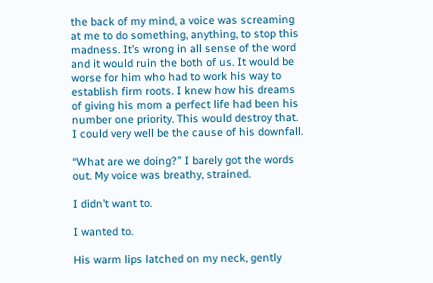the back of my mind, a voice was screaming at me to do something, anything, to stop this madness. It’s wrong in all sense of the word and it would ruin the both of us. It would be worse for him who had to work his way to establish firm roots. I knew how his dreams of giving his mom a perfect life had been his number one priority. This would destroy that. I could very well be the cause of his downfall.

“What are we doing?” I barely got the words out. My voice was breathy, strained.

I didn’t want to.

I wanted to.

His warm lips latched on my neck, gently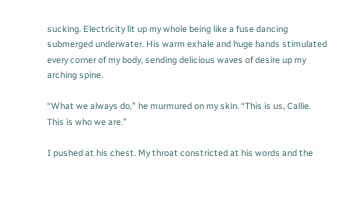sucking. Electricity lit up my whole being like a fuse dancing submerged underwater. His warm exhale and huge hands stimulated every corner of my body, sending delicious waves of desire up my arching spine.

“What we always do,” he murmured on my skin. “This is us, Callie. This is who we are.”

I pushed at his chest. My throat constricted at his words and the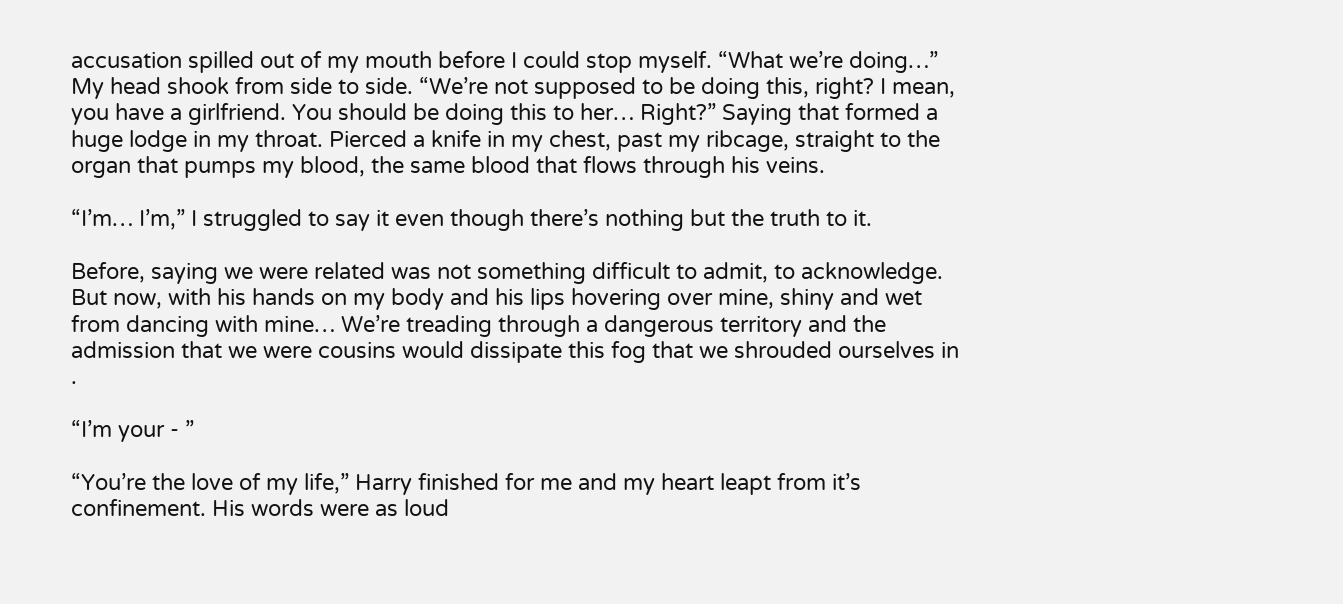accusation spilled out of my mouth before I could stop myself. “What we’re doing…” My head shook from side to side. “We’re not supposed to be doing this, right? I mean, you have a girlfriend. You should be doing this to her… Right?” Saying that formed a huge lodge in my throat. Pierced a knife in my chest, past my ribcage, straight to the organ that pumps my blood, the same blood that flows through his veins.

“I’m… I’m,” I struggled to say it even though there’s nothing but the truth to it.

Before, saying we were related was not something difficult to admit, to acknowledge. But now, with his hands on my body and his lips hovering over mine, shiny and wet from dancing with mine… We’re treading through a dangerous territory and the admission that we were cousins would dissipate this fog that we shrouded ourselves in .

“I’m your - ”

“You’re the love of my life,” Harry finished for me and my heart leapt from it’s confinement. His words were as loud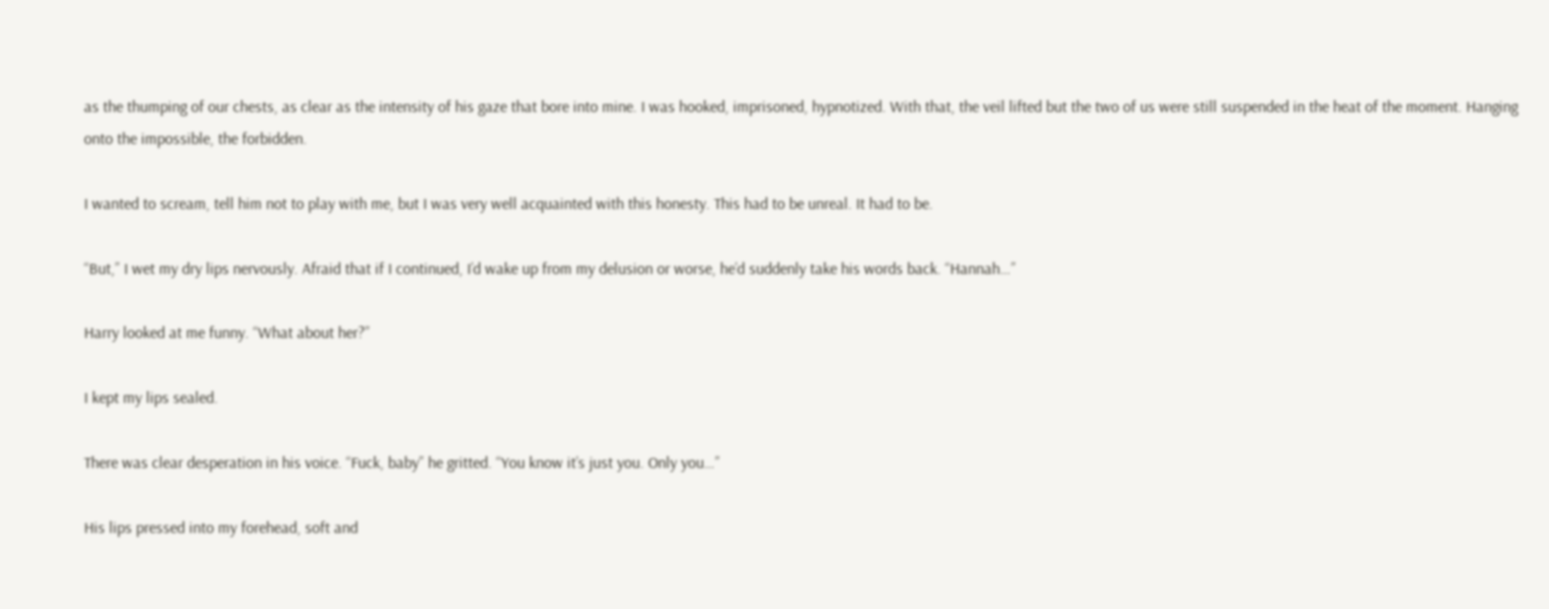as the thumping of our chests, as clear as the intensity of his gaze that bore into mine. I was hooked, imprisoned, hypnotized. With that, the veil lifted but the two of us were still suspended in the heat of the moment. Hanging onto the impossible, the forbidden.

I wanted to scream, tell him not to play with me, but I was very well acquainted with this honesty. This had to be unreal. It had to be.

“But,” I wet my dry lips nervously. Afraid that if I continued, I’d wake up from my delusion or worse, he’d suddenly take his words back. “Hannah…”

Harry looked at me funny. “What about her?”

I kept my lips sealed.

There was clear desperation in his voice. “Fuck, baby” he gritted. “You know it’s just you. Only you…”

His lips pressed into my forehead, soft and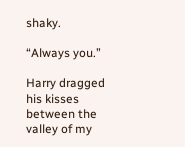shaky.

“Always you.”

Harry dragged his kisses between the valley of my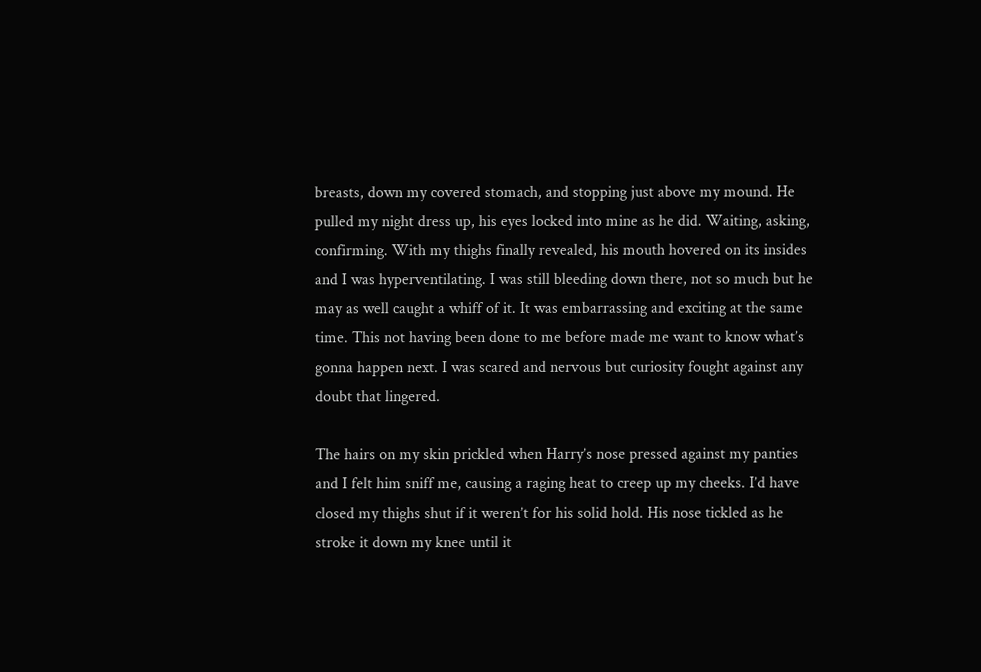breasts, down my covered stomach, and stopping just above my mound. He pulled my night dress up, his eyes locked into mine as he did. Waiting, asking, confirming. With my thighs finally revealed, his mouth hovered on its insides and I was hyperventilating. I was still bleeding down there, not so much but he may as well caught a whiff of it. It was embarrassing and exciting at the same time. This not having been done to me before made me want to know what’s gonna happen next. I was scared and nervous but curiosity fought against any doubt that lingered.

The hairs on my skin prickled when Harry’s nose pressed against my panties and I felt him sniff me, causing a raging heat to creep up my cheeks. I’d have closed my thighs shut if it weren’t for his solid hold. His nose tickled as he stroke it down my knee until it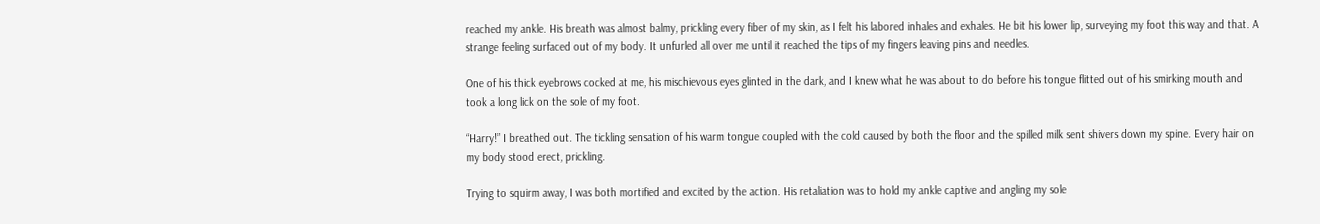reached my ankle. His breath was almost balmy, prickling every fiber of my skin, as I felt his labored inhales and exhales. He bit his lower lip, surveying my foot this way and that. A strange feeling surfaced out of my body. It unfurled all over me until it reached the tips of my fingers leaving pins and needles.

One of his thick eyebrows cocked at me, his mischievous eyes glinted in the dark, and I knew what he was about to do before his tongue flitted out of his smirking mouth and took a long lick on the sole of my foot.

“Harry!” I breathed out. The tickling sensation of his warm tongue coupled with the cold caused by both the floor and the spilled milk sent shivers down my spine. Every hair on my body stood erect, prickling.

Trying to squirm away, I was both mortified and excited by the action. His retaliation was to hold my ankle captive and angling my sole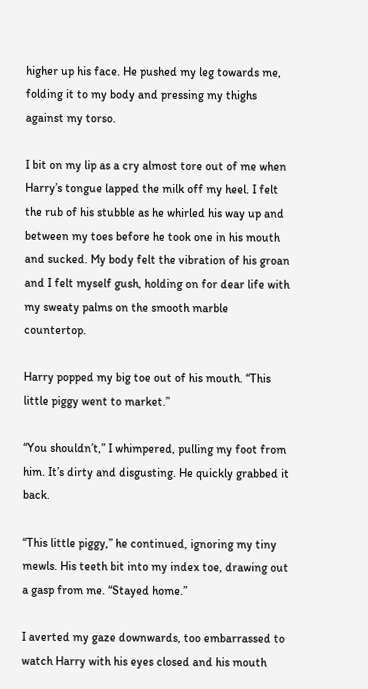higher up his face. He pushed my leg towards me, folding it to my body and pressing my thighs against my torso.

I bit on my lip as a cry almost tore out of me when Harry’s tongue lapped the milk off my heel. I felt the rub of his stubble as he whirled his way up and between my toes before he took one in his mouth and sucked. My body felt the vibration of his groan and I felt myself gush, holding on for dear life with my sweaty palms on the smooth marble countertop.

Harry popped my big toe out of his mouth. “This little piggy went to market.”

“You shouldn’t,” I whimpered, pulling my foot from him. It’s dirty and disgusting. He quickly grabbed it back.

“This little piggy,” he continued, ignoring my tiny mewls. His teeth bit into my index toe, drawing out a gasp from me. “Stayed home.”

I averted my gaze downwards, too embarrassed to watch Harry with his eyes closed and his mouth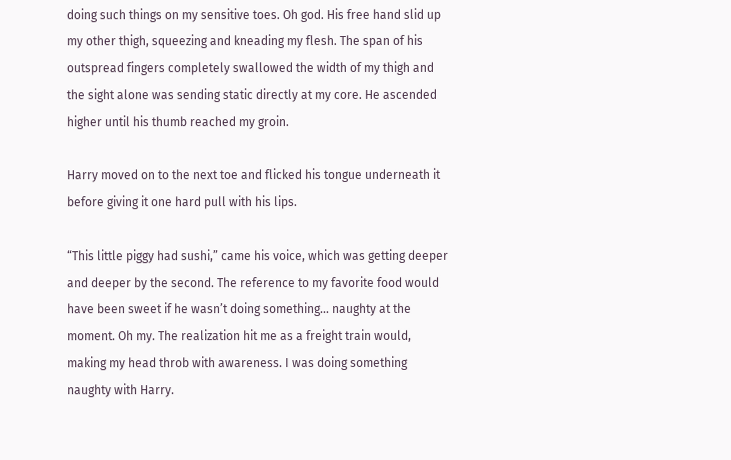doing such things on my sensitive toes. Oh god. His free hand slid up my other thigh, squeezing and kneading my flesh. The span of his outspread fingers completely swallowed the width of my thigh and the sight alone was sending static directly at my core. He ascended higher until his thumb reached my groin.

Harry moved on to the next toe and flicked his tongue underneath it before giving it one hard pull with his lips.

“This little piggy had sushi,” came his voice, which was getting deeper and deeper by the second. The reference to my favorite food would have been sweet if he wasn’t doing something… naughty at the moment. Oh my. The realization hit me as a freight train would, making my head throb with awareness. I was doing something naughty with Harry.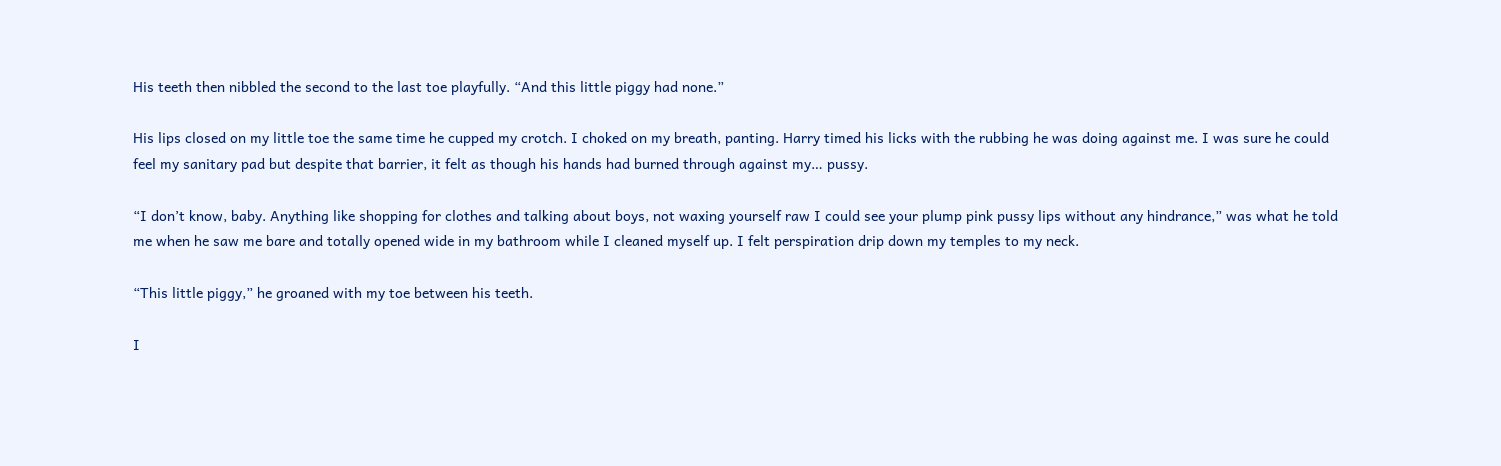His teeth then nibbled the second to the last toe playfully. “And this little piggy had none.”

His lips closed on my little toe the same time he cupped my crotch. I choked on my breath, panting. Harry timed his licks with the rubbing he was doing against me. I was sure he could feel my sanitary pad but despite that barrier, it felt as though his hands had burned through against my… pussy.

“I don’t know, baby. Anything like shopping for clothes and talking about boys, not waxing yourself raw I could see your plump pink pussy lips without any hindrance,” was what he told me when he saw me bare and totally opened wide in my bathroom while I cleaned myself up. I felt perspiration drip down my temples to my neck.

“This little piggy,” he groaned with my toe between his teeth.

I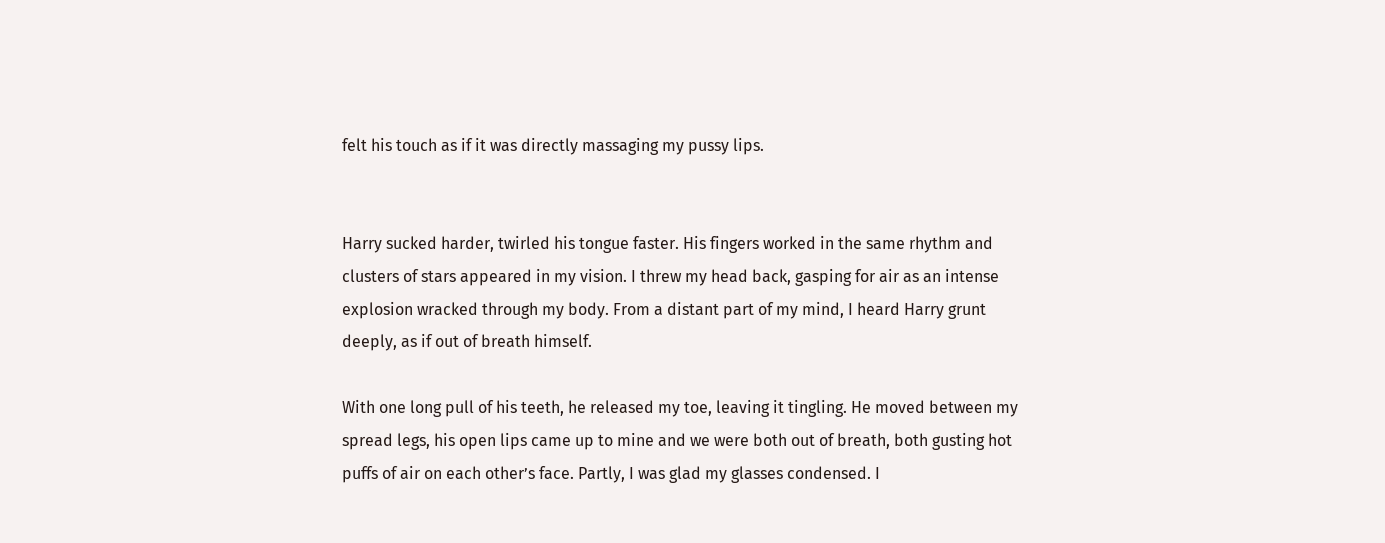felt his touch as if it was directly massaging my pussy lips.


Harry sucked harder, twirled his tongue faster. His fingers worked in the same rhythm and clusters of stars appeared in my vision. I threw my head back, gasping for air as an intense explosion wracked through my body. From a distant part of my mind, I heard Harry grunt deeply, as if out of breath himself.

With one long pull of his teeth, he released my toe, leaving it tingling. He moved between my spread legs, his open lips came up to mine and we were both out of breath, both gusting hot puffs of air on each other’s face. Partly, I was glad my glasses condensed. I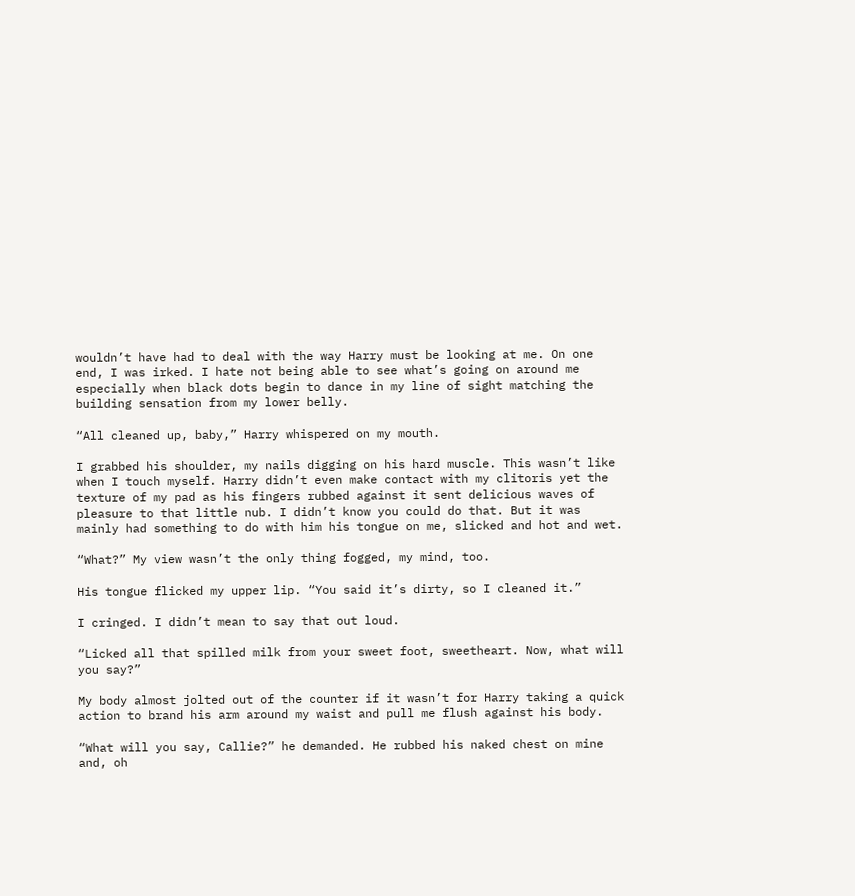wouldn’t have had to deal with the way Harry must be looking at me. On one end, I was irked. I hate not being able to see what’s going on around me especially when black dots begin to dance in my line of sight matching the building sensation from my lower belly.

“All cleaned up, baby,” Harry whispered on my mouth.

I grabbed his shoulder, my nails digging on his hard muscle. This wasn’t like when I touch myself. Harry didn’t even make contact with my clitoris yet the texture of my pad as his fingers rubbed against it sent delicious waves of pleasure to that little nub. I didn’t know you could do that. But it was mainly had something to do with him his tongue on me, slicked and hot and wet.

“What?” My view wasn’t the only thing fogged, my mind, too.

His tongue flicked my upper lip. “You said it’s dirty, so I cleaned it.”

I cringed. I didn’t mean to say that out loud.

“Licked all that spilled milk from your sweet foot, sweetheart. Now, what will you say?”

My body almost jolted out of the counter if it wasn’t for Harry taking a quick action to brand his arm around my waist and pull me flush against his body.

“What will you say, Callie?” he demanded. He rubbed his naked chest on mine and, oh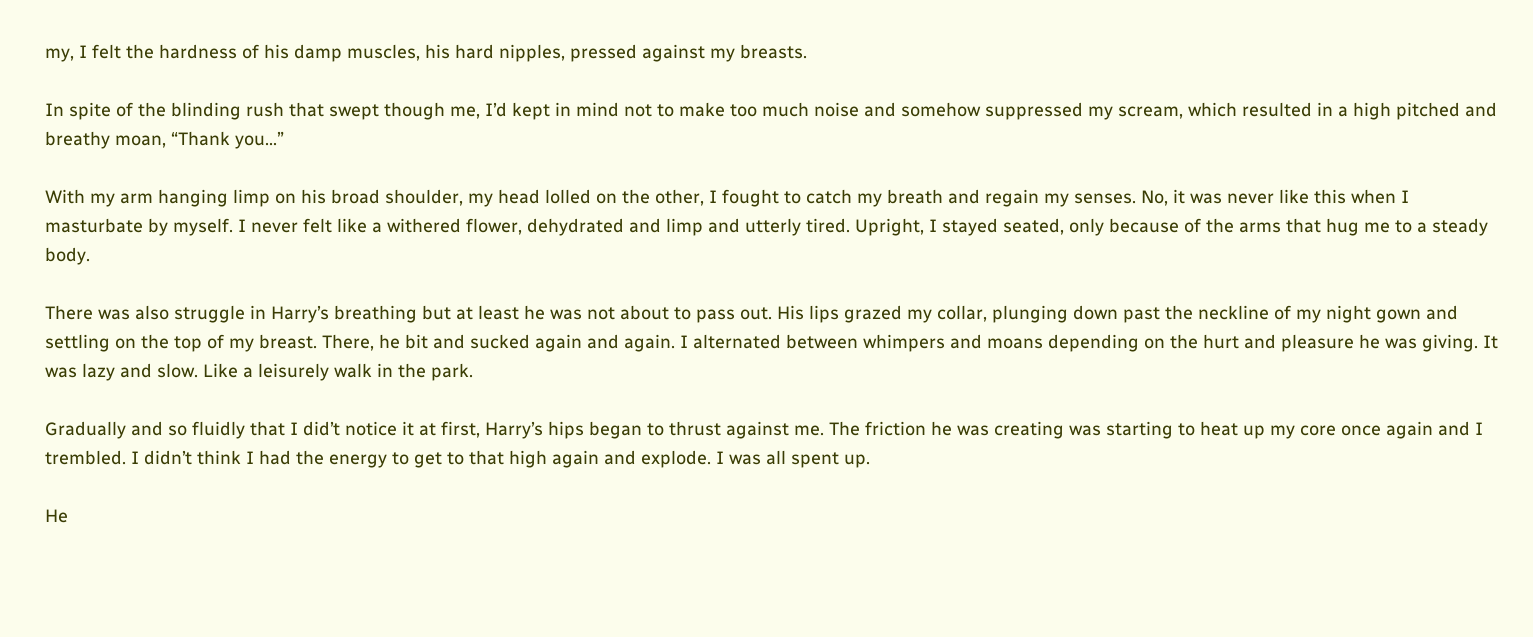my, I felt the hardness of his damp muscles, his hard nipples, pressed against my breasts.

In spite of the blinding rush that swept though me, I’d kept in mind not to make too much noise and somehow suppressed my scream, which resulted in a high pitched and breathy moan, “Thank you…”

With my arm hanging limp on his broad shoulder, my head lolled on the other, I fought to catch my breath and regain my senses. No, it was never like this when I masturbate by myself. I never felt like a withered flower, dehydrated and limp and utterly tired. Upright, I stayed seated, only because of the arms that hug me to a steady body.

There was also struggle in Harry’s breathing but at least he was not about to pass out. His lips grazed my collar, plunging down past the neckline of my night gown and settling on the top of my breast. There, he bit and sucked again and again. I alternated between whimpers and moans depending on the hurt and pleasure he was giving. It was lazy and slow. Like a leisurely walk in the park.

Gradually and so fluidly that I did’t notice it at first, Harry’s hips began to thrust against me. The friction he was creating was starting to heat up my core once again and I trembled. I didn’t think I had the energy to get to that high again and explode. I was all spent up.

He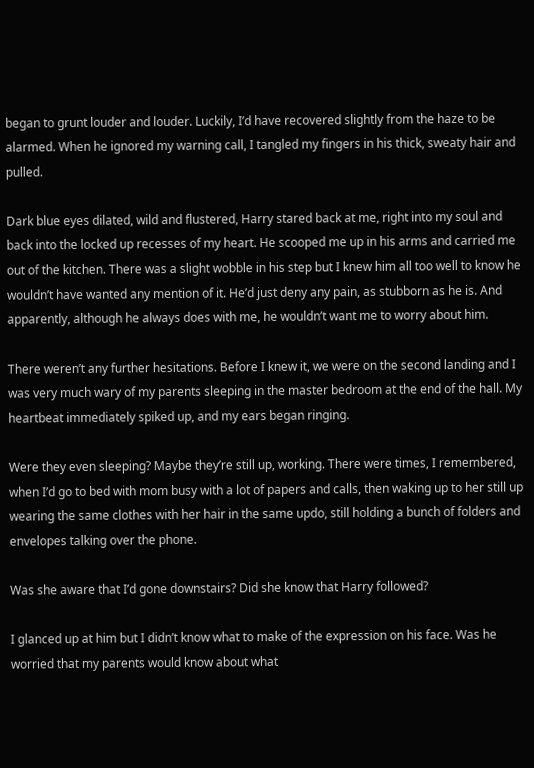began to grunt louder and louder. Luckily, I’d have recovered slightly from the haze to be alarmed. When he ignored my warning call, I tangled my fingers in his thick, sweaty hair and pulled.

Dark blue eyes dilated, wild and flustered, Harry stared back at me, right into my soul and back into the locked up recesses of my heart. He scooped me up in his arms and carried me out of the kitchen. There was a slight wobble in his step but I knew him all too well to know he wouldn’t have wanted any mention of it. He’d just deny any pain, as stubborn as he is. And apparently, although he always does with me, he wouldn’t want me to worry about him.

There weren’t any further hesitations. Before I knew it, we were on the second landing and I was very much wary of my parents sleeping in the master bedroom at the end of the hall. My heartbeat immediately spiked up, and my ears began ringing.

Were they even sleeping? Maybe they’re still up, working. There were times, I remembered, when I’d go to bed with mom busy with a lot of papers and calls, then waking up to her still up wearing the same clothes with her hair in the same updo, still holding a bunch of folders and envelopes talking over the phone.

Was she aware that I’d gone downstairs? Did she know that Harry followed?

I glanced up at him but I didn’t know what to make of the expression on his face. Was he worried that my parents would know about what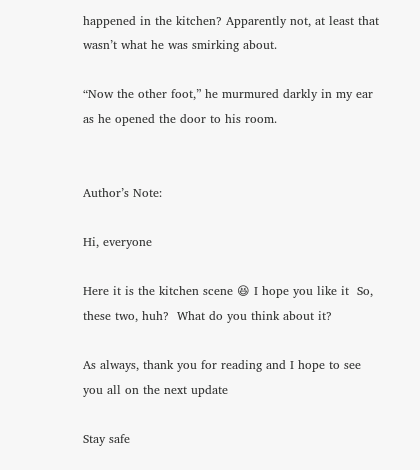happened in the kitchen? Apparently not, at least that wasn’t what he was smirking about.

“Now the other foot,” he murmured darkly in my ear as he opened the door to his room.


Author’s Note:

Hi, everyone

Here it is the kitchen scene 😆 I hope you like it  So, these two, huh?  What do you think about it?

As always, thank you for reading and I hope to see you all on the next update

Stay safe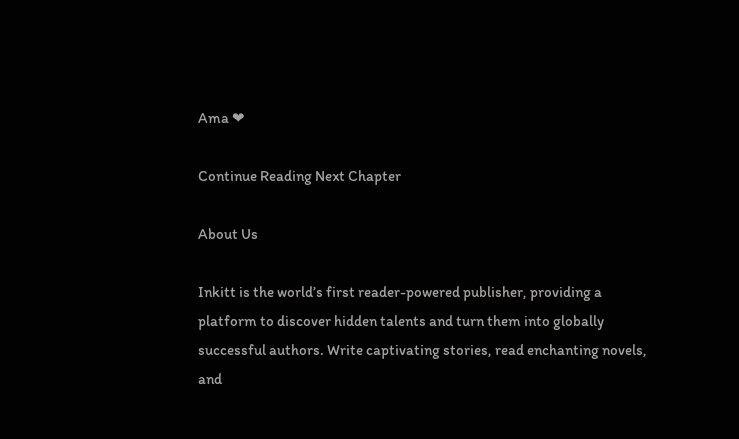Ama ❤

Continue Reading Next Chapter

About Us

Inkitt is the world’s first reader-powered publisher, providing a platform to discover hidden talents and turn them into globally successful authors. Write captivating stories, read enchanting novels, and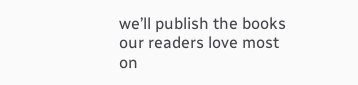we’ll publish the books our readers love most on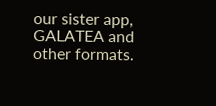our sister app, GALATEA and other formats.